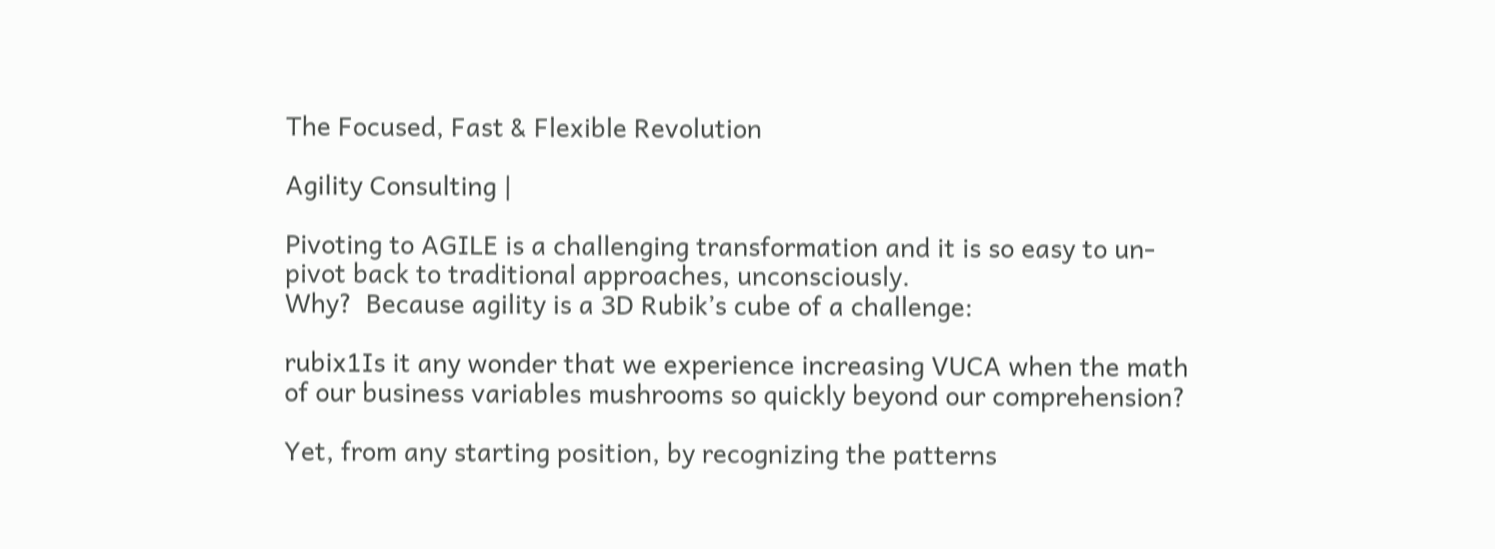The Focused, Fast & Flexible Revolution

Agility Consulting |

Pivoting to AGILE is a challenging transformation and it is so easy to un-pivot back to traditional approaches, unconsciously.
Why?  Because agility is a 3D Rubik’s cube of a challenge:

rubix1Is it any wonder that we experience increasing VUCA when the math of our business variables mushrooms so quickly beyond our comprehension?

Yet, from any starting position, by recognizing the patterns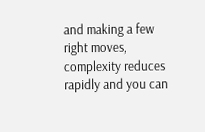and making a few right moves, complexity reduces rapidly and you can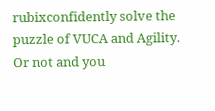rubixconfidently solve the puzzle of VUCA and Agility. Or not and you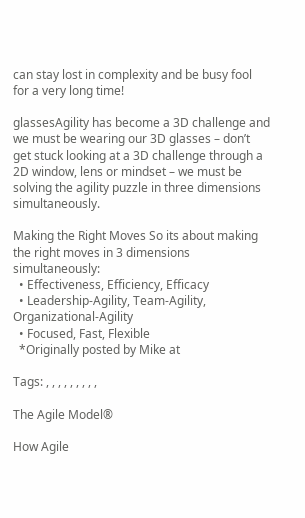can stay lost in complexity and be busy fool for a very long time!

glassesAgility has become a 3D challenge and we must be wearing our 3D glasses – don’t get stuck looking at a 3D challenge through a 2D window, lens or mindset – we must be solving the agility puzzle in three dimensions simultaneously.

Making the Right Moves So its about making the right moves in 3 dimensions simultaneously:
  • Effectiveness, Efficiency, Efficacy
  • Leadership-Agility, Team-Agility, Organizational-Agility
  • Focused, Fast, Flexible
  *Originally posted by Mike at

Tags: , , , , , , , , ,

The Agile Model®

How Agile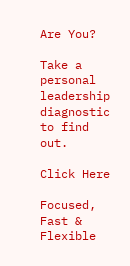Are You?

Take a personal leadership diagnostic
to find out.

Click Here

Focused, Fast & Flexible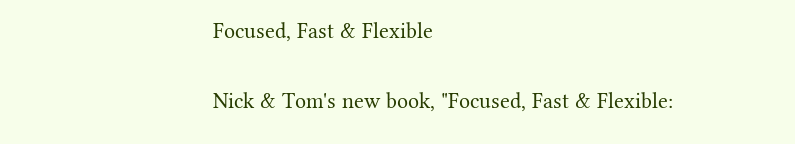Focused, Fast & Flexible

Nick & Tom's new book, "Focused, Fast & Flexible: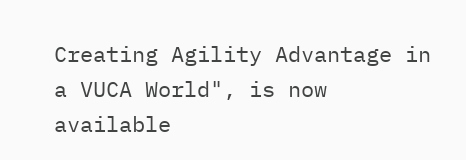Creating Agility Advantage in a VUCA World", is now available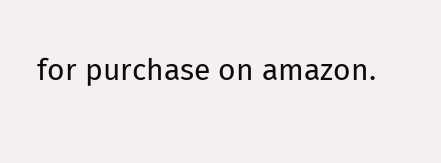for purchase on amazon.